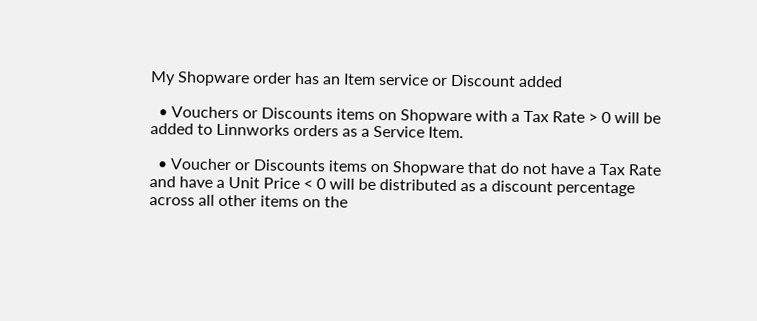My Shopware order has an Item service or Discount added

  • Vouchers or Discounts items on Shopware with a Tax Rate > 0 will be added to Linnworks orders as a Service Item.

  • Voucher or Discounts items on Shopware that do not have a Tax Rate and have a Unit Price < 0 will be distributed as a discount percentage across all other items on the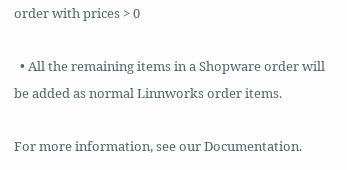order with prices > 0

  • All the remaining items in a Shopware order will be added as normal Linnworks order items.

For more information, see our Documentation.